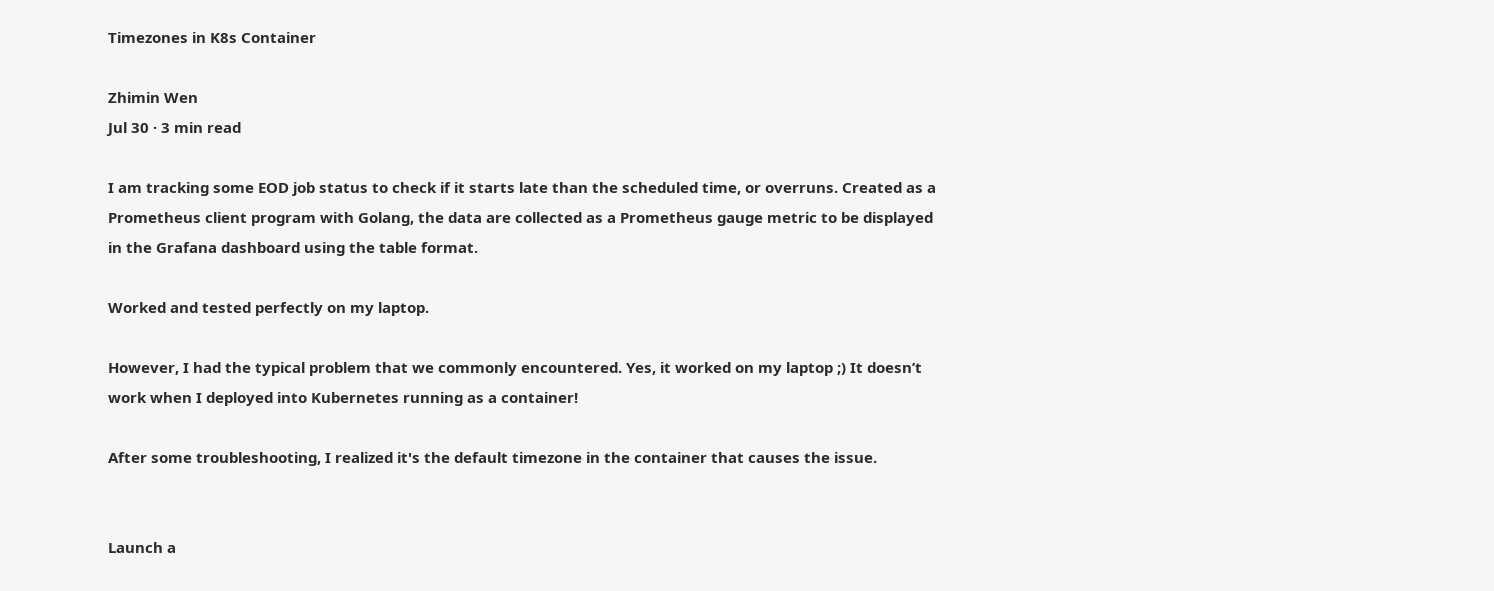Timezones in K8s Container

Zhimin Wen
Jul 30 · 3 min read

I am tracking some EOD job status to check if it starts late than the scheduled time, or overruns. Created as a Prometheus client program with Golang, the data are collected as a Prometheus gauge metric to be displayed in the Grafana dashboard using the table format.

Worked and tested perfectly on my laptop.

However, I had the typical problem that we commonly encountered. Yes, it worked on my laptop ;) It doesn’t work when I deployed into Kubernetes running as a container!

After some troubleshooting, I realized it's the default timezone in the container that causes the issue.


Launch a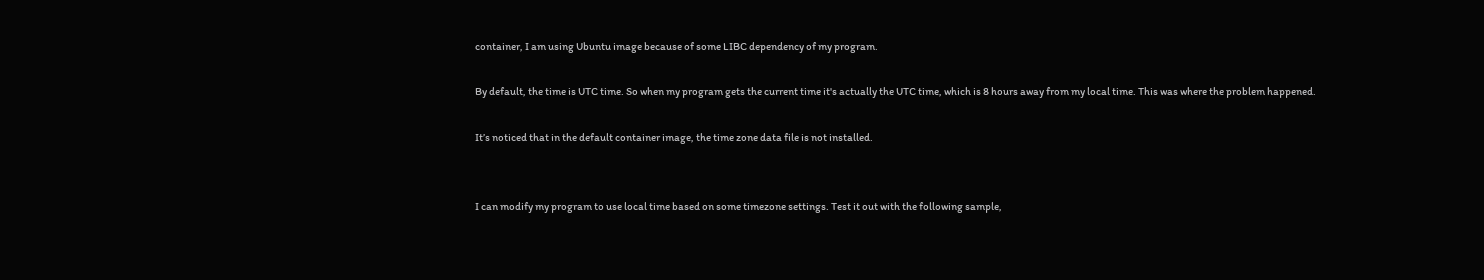container, I am using Ubuntu image because of some LIBC dependency of my program.

By default, the time is UTC time. So when my program gets the current time it's actually the UTC time, which is 8 hours away from my local time. This was where the problem happened.

It’s noticed that in the default container image, the time zone data file is not installed.


I can modify my program to use local time based on some timezone settings. Test it out with the following sample,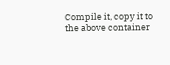Compile it, copy it to the above container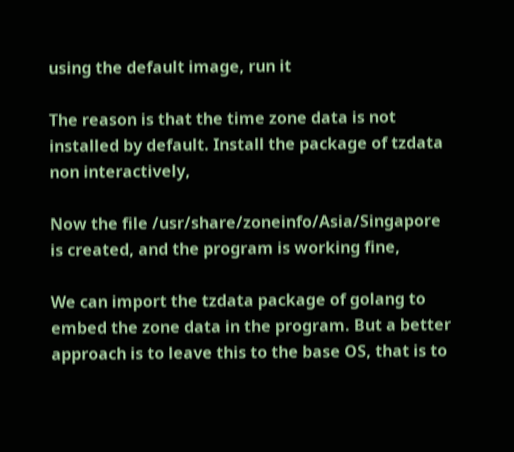using the default image, run it

The reason is that the time zone data is not installed by default. Install the package of tzdata non interactively,

Now the file /usr/share/zoneinfo/Asia/Singapore is created, and the program is working fine,

We can import the tzdata package of golang to embed the zone data in the program. But a better approach is to leave this to the base OS, that is to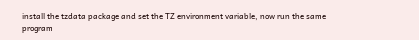install the tzdata package and set the TZ environment variable, now run the same program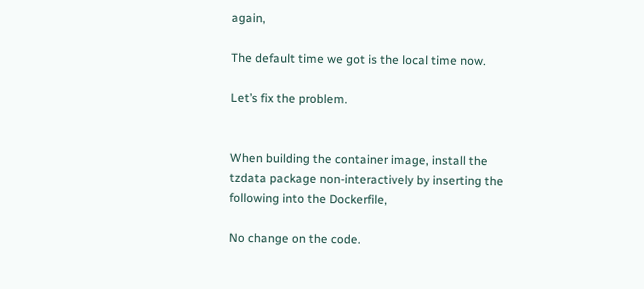again,

The default time we got is the local time now.

Let’s fix the problem.


When building the container image, install the tzdata package non-interactively by inserting the following into the Dockerfile,

No change on the code.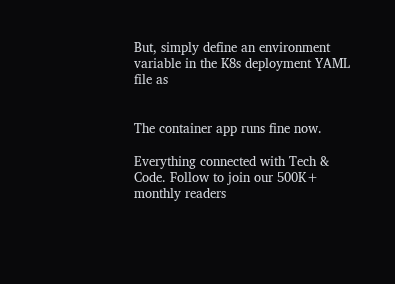But, simply define an environment variable in the K8s deployment YAML file as


The container app runs fine now.

Everything connected with Tech & Code. Follow to join our 500K+ monthly readers